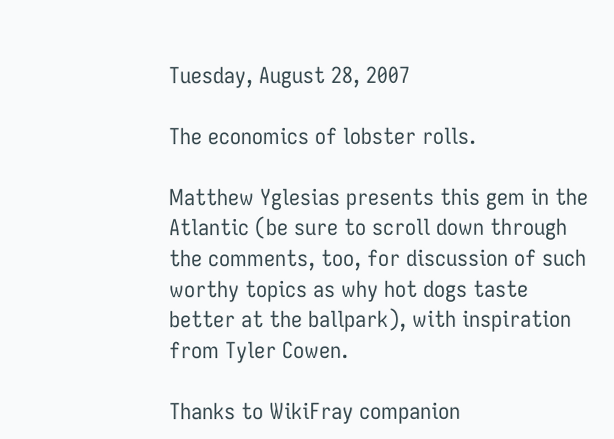Tuesday, August 28, 2007

The economics of lobster rolls.

Matthew Yglesias presents this gem in the Atlantic (be sure to scroll down through the comments, too, for discussion of such worthy topics as why hot dogs taste better at the ballpark), with inspiration from Tyler Cowen.

Thanks to WikiFray companion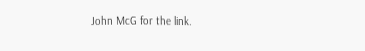John McG for the link.